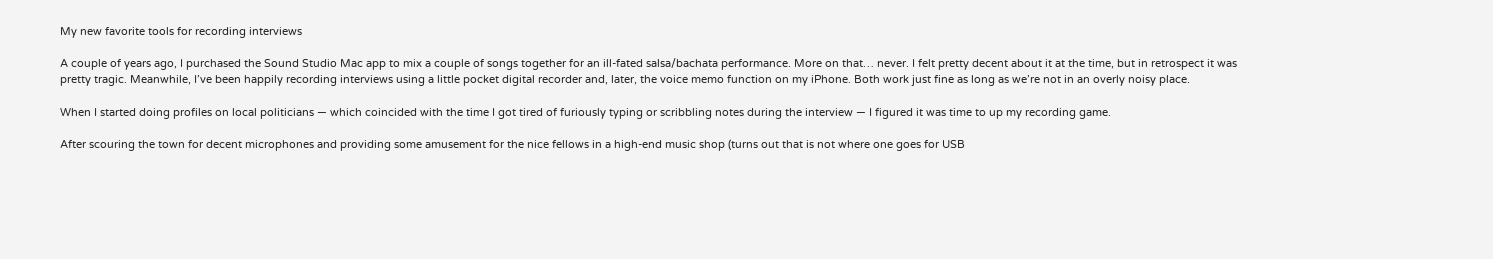My new favorite tools for recording interviews

A couple of years ago, I purchased the Sound Studio Mac app to mix a couple of songs together for an ill-fated salsa/bachata performance. More on that… never. I felt pretty decent about it at the time, but in retrospect it was pretty tragic. Meanwhile, I’ve been happily recording interviews using a little pocket digital recorder and, later, the voice memo function on my iPhone. Both work just fine as long as we’re not in an overly noisy place.

When I started doing profiles on local politicians — which coincided with the time I got tired of furiously typing or scribbling notes during the interview — I figured it was time to up my recording game.

After scouring the town for decent microphones and providing some amusement for the nice fellows in a high-end music shop (turns out that is not where one goes for USB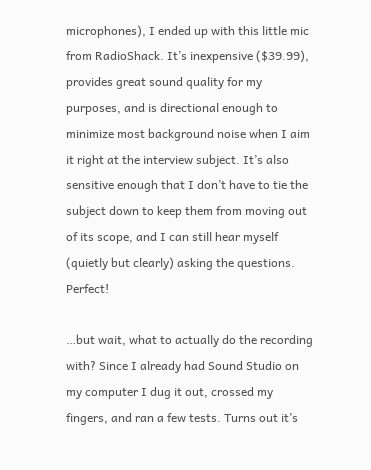microphones), I ended up with this little mic from RadioShack. It’s inexpensive ($39.99), provides great sound quality for my purposes, and is directional enough to minimize most background noise when I aim it right at the interview subject. It’s also sensitive enough that I don’t have to tie the subject down to keep them from moving out of its scope, and I can still hear myself (quietly but clearly) asking the questions. Perfect!

…but wait, what to actually do the recording with? Since I already had Sound Studio on my computer I dug it out, crossed my fingers, and ran a few tests. Turns out it’s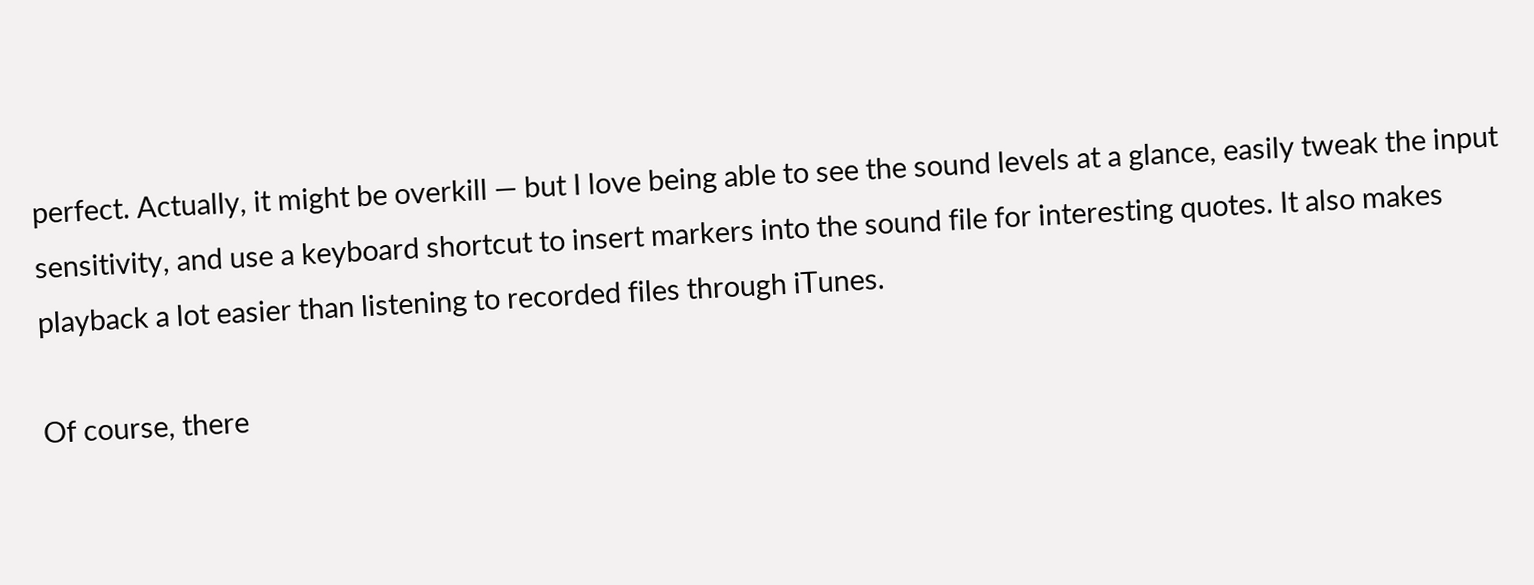perfect. Actually, it might be overkill — but I love being able to see the sound levels at a glance, easily tweak the input sensitivity, and use a keyboard shortcut to insert markers into the sound file for interesting quotes. It also makes playback a lot easier than listening to recorded files through iTunes.

Of course, there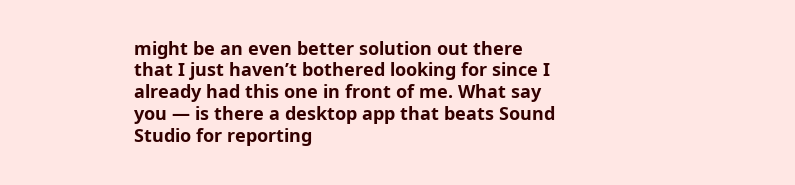might be an even better solution out there that I just haven’t bothered looking for since I already had this one in front of me. What say you — is there a desktop app that beats Sound Studio for reporting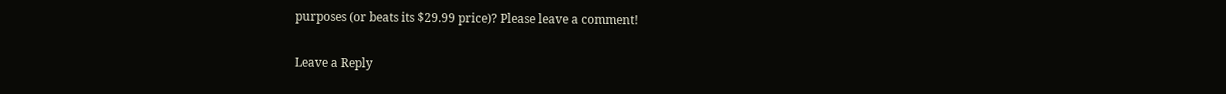purposes (or beats its $29.99 price)? Please leave a comment!

Leave a Reply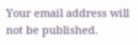Your email address will not be published.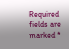Required fields are marked *